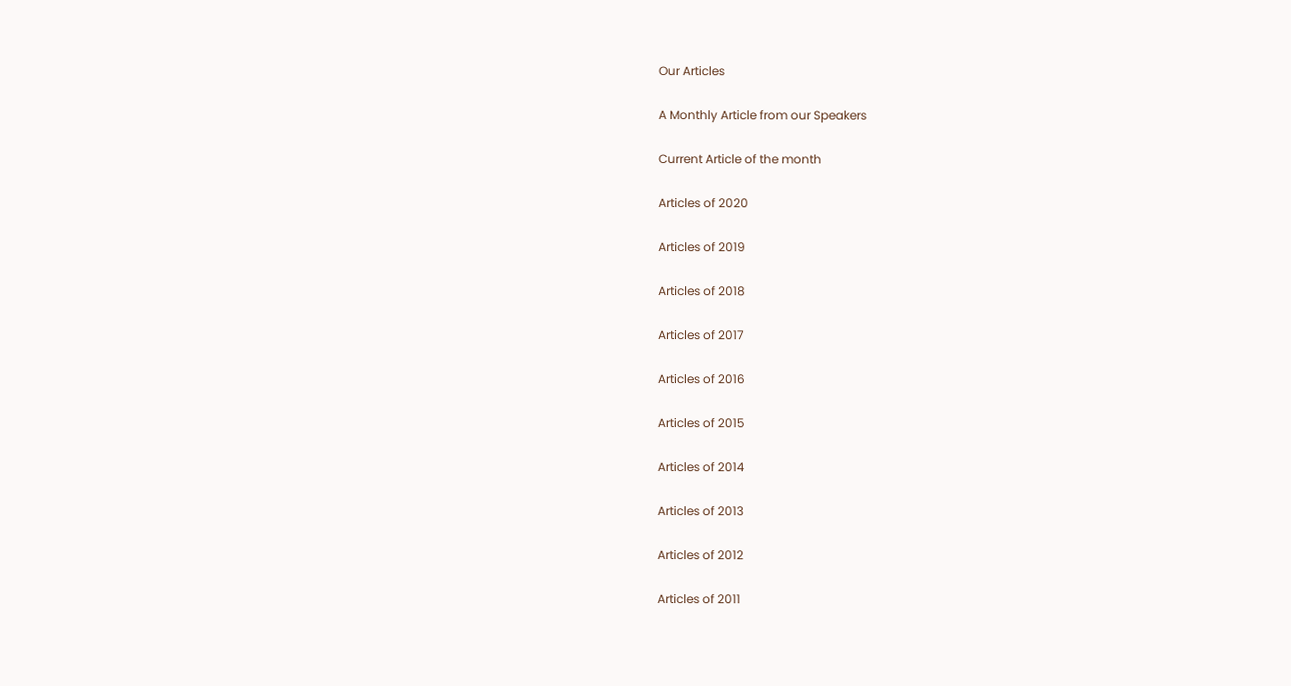Our Articles

A Monthly Article from our Speakers

Current Article of the month

Articles of 2020

Articles of 2019

Articles of 2018

Articles of 2017

Articles of 2016

Articles of 2015

Articles of 2014

Articles of 2013

Articles of 2012

Articles of 2011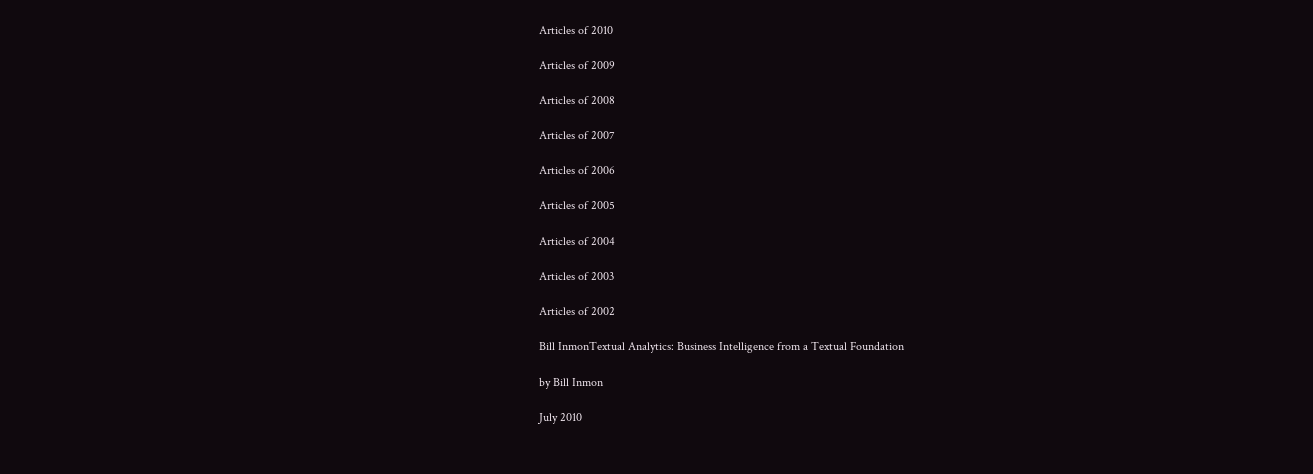Articles of 2010

Articles of 2009

Articles of 2008

Articles of 2007

Articles of 2006

Articles of 2005

Articles of 2004

Articles of 2003

Articles of 2002

Bill InmonTextual Analytics: Business Intelligence from a Textual Foundation

by Bill Inmon

July 2010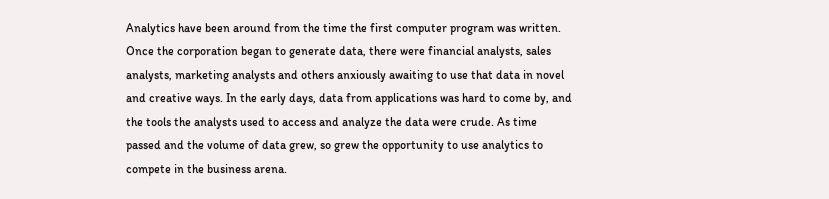Analytics have been around from the time the first computer program was written. Once the corporation began to generate data, there were financial analysts, sales analysts, marketing analysts and others anxiously awaiting to use that data in novel and creative ways. In the early days, data from applications was hard to come by, and the tools the analysts used to access and analyze the data were crude. As time passed and the volume of data grew, so grew the opportunity to use analytics to compete in the business arena.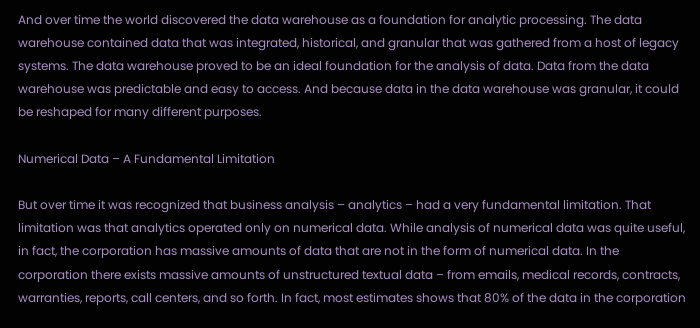And over time the world discovered the data warehouse as a foundation for analytic processing. The data warehouse contained data that was integrated, historical, and granular that was gathered from a host of legacy systems. The data warehouse proved to be an ideal foundation for the analysis of data. Data from the data warehouse was predictable and easy to access. And because data in the data warehouse was granular, it could be reshaped for many different purposes.

Numerical Data – A Fundamental Limitation

But over time it was recognized that business analysis – analytics – had a very fundamental limitation. That limitation was that analytics operated only on numerical data. While analysis of numerical data was quite useful, in fact, the corporation has massive amounts of data that are not in the form of numerical data. In the corporation there exists massive amounts of unstructured textual data – from emails, medical records, contracts, warranties, reports, call centers, and so forth. In fact, most estimates shows that 80% of the data in the corporation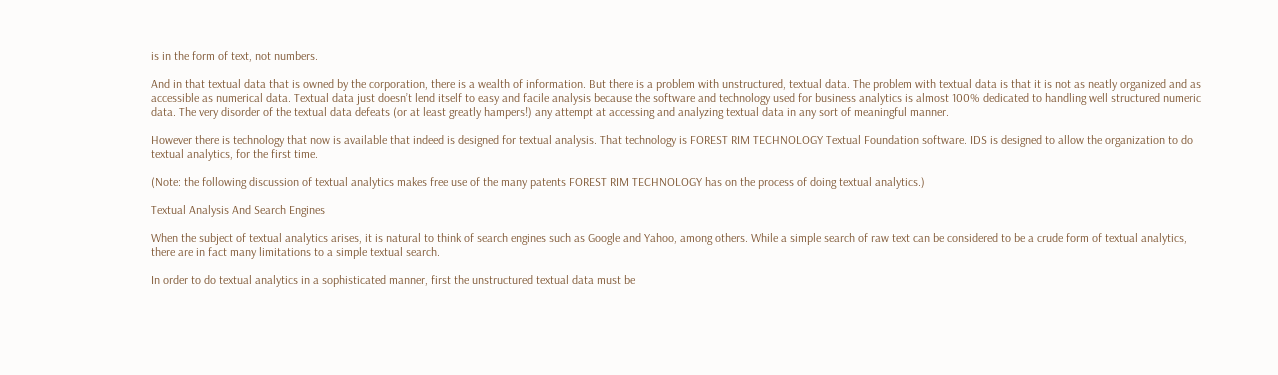is in the form of text, not numbers.

And in that textual data that is owned by the corporation, there is a wealth of information. But there is a problem with unstructured, textual data. The problem with textual data is that it is not as neatly organized and as accessible as numerical data. Textual data just doesn’t lend itself to easy and facile analysis because the software and technology used for business analytics is almost 100% dedicated to handling well structured numeric data. The very disorder of the textual data defeats (or at least greatly hampers!) any attempt at accessing and analyzing textual data in any sort of meaningful manner.

However there is technology that now is available that indeed is designed for textual analysis. That technology is FOREST RIM TECHNOLOGY Textual Foundation software. IDS is designed to allow the organization to do textual analytics, for the first time.

(Note: the following discussion of textual analytics makes free use of the many patents FOREST RIM TECHNOLOGY has on the process of doing textual analytics.)

Textual Analysis And Search Engines

When the subject of textual analytics arises, it is natural to think of search engines such as Google and Yahoo, among others. While a simple search of raw text can be considered to be a crude form of textual analytics, there are in fact many limitations to a simple textual search.

In order to do textual analytics in a sophisticated manner, first the unstructured textual data must be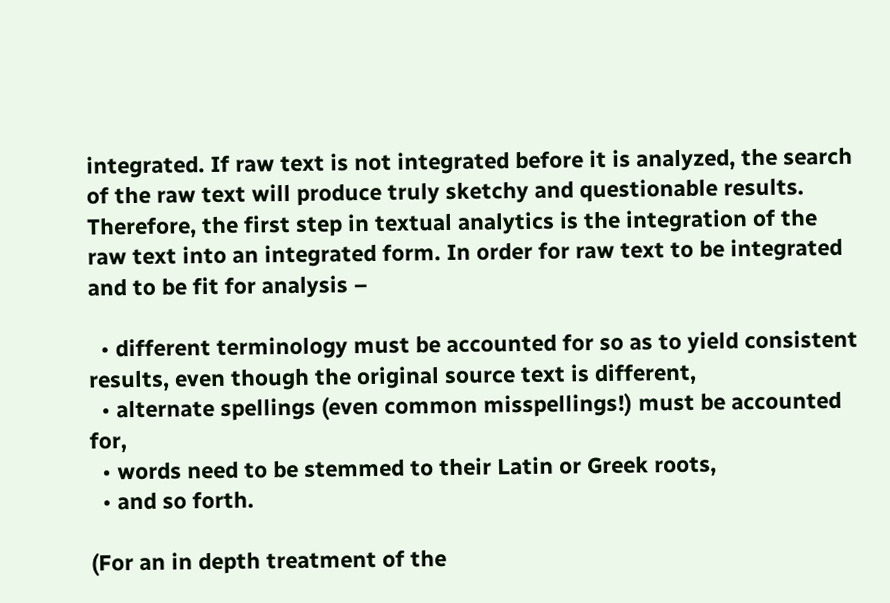integrated. If raw text is not integrated before it is analyzed, the search of the raw text will produce truly sketchy and questionable results. Therefore, the first step in textual analytics is the integration of the raw text into an integrated form. In order for raw text to be integrated and to be fit for analysis –

  • different terminology must be accounted for so as to yield consistent results, even though the original source text is different,
  • alternate spellings (even common misspellings!) must be accounted for,
  • words need to be stemmed to their Latin or Greek roots,
  • and so forth.

(For an in depth treatment of the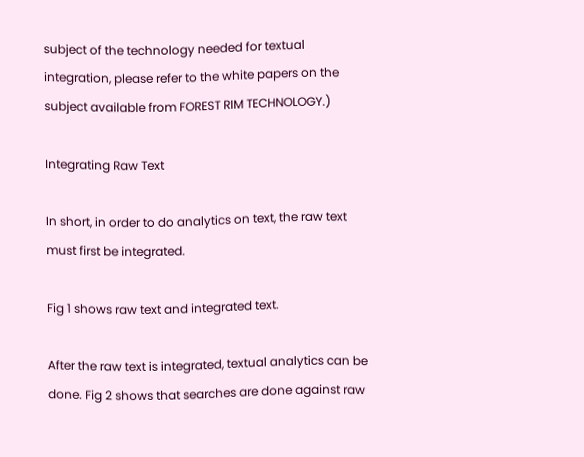subject of the technology needed for textual integration, please refer to the white papers on the subject available from FOREST RIM TECHNOLOGY.)

Integrating Raw Text

In short, in order to do analytics on text, the raw text must first be integrated.

Fig 1 shows raw text and integrated text.

After the raw text is integrated, textual analytics can be done. Fig 2 shows that searches are done against raw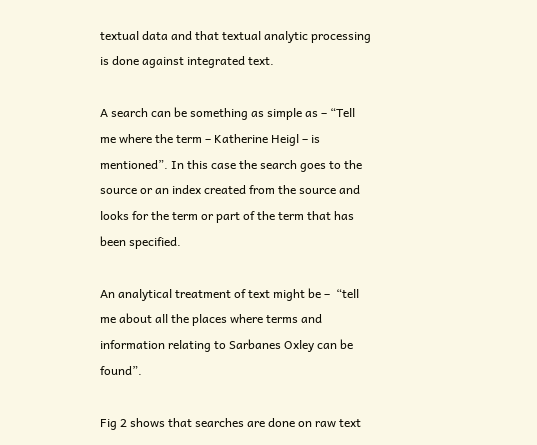textual data and that textual analytic processing is done against integrated text.

A search can be something as simple as – “Tell me where the term – Katherine Heigl – is mentioned”. In this case the search goes to the source or an index created from the source and looks for the term or part of the term that has been specified.

An analytical treatment of text might be –  “tell me about all the places where terms and information relating to Sarbanes Oxley can be found”.

Fig 2 shows that searches are done on raw text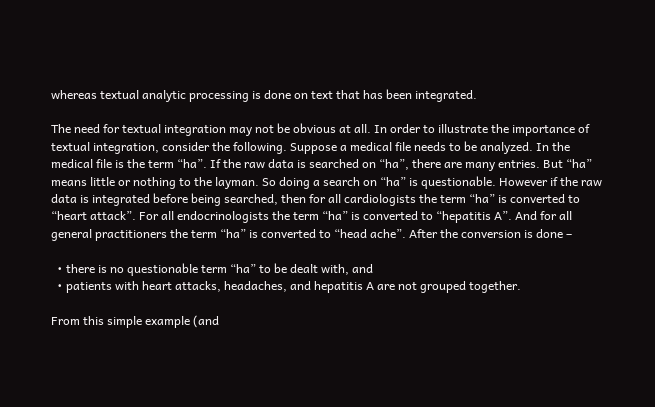whereas textual analytic processing is done on text that has been integrated.

The need for textual integration may not be obvious at all. In order to illustrate the importance of textual integration, consider the following. Suppose a medical file needs to be analyzed. In the medical file is the term “ha”. If the raw data is searched on “ha”, there are many entries. But “ha” means little or nothing to the layman. So doing a search on “ha” is questionable. However if the raw data is integrated before being searched, then for all cardiologists the term “ha” is converted to “heart attack”. For all endocrinologists the term “ha” is converted to “hepatitis A”. And for all general practitioners the term “ha” is converted to “head ache”. After the conversion is done –

  • there is no questionable term “ha” to be dealt with, and
  • patients with heart attacks, headaches, and hepatitis A are not grouped together.

From this simple example (and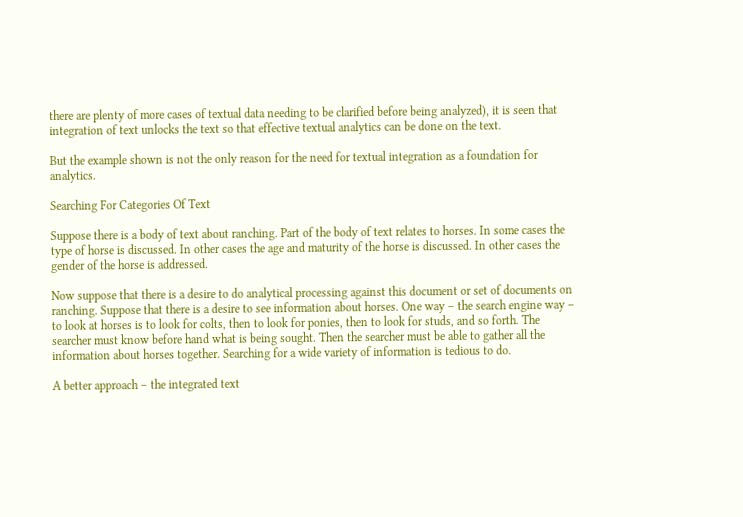there are plenty of more cases of textual data needing to be clarified before being analyzed), it is seen that integration of text unlocks the text so that effective textual analytics can be done on the text.

But the example shown is not the only reason for the need for textual integration as a foundation for analytics.

Searching For Categories Of Text

Suppose there is a body of text about ranching. Part of the body of text relates to horses. In some cases the type of horse is discussed. In other cases the age and maturity of the horse is discussed. In other cases the gender of the horse is addressed.

Now suppose that there is a desire to do analytical processing against this document or set of documents on ranching. Suppose that there is a desire to see information about horses. One way – the search engine way – to look at horses is to look for colts, then to look for ponies, then to look for studs, and so forth. The searcher must know before hand what is being sought. Then the searcher must be able to gather all the information about horses together. Searching for a wide variety of information is tedious to do.

A better approach – the integrated text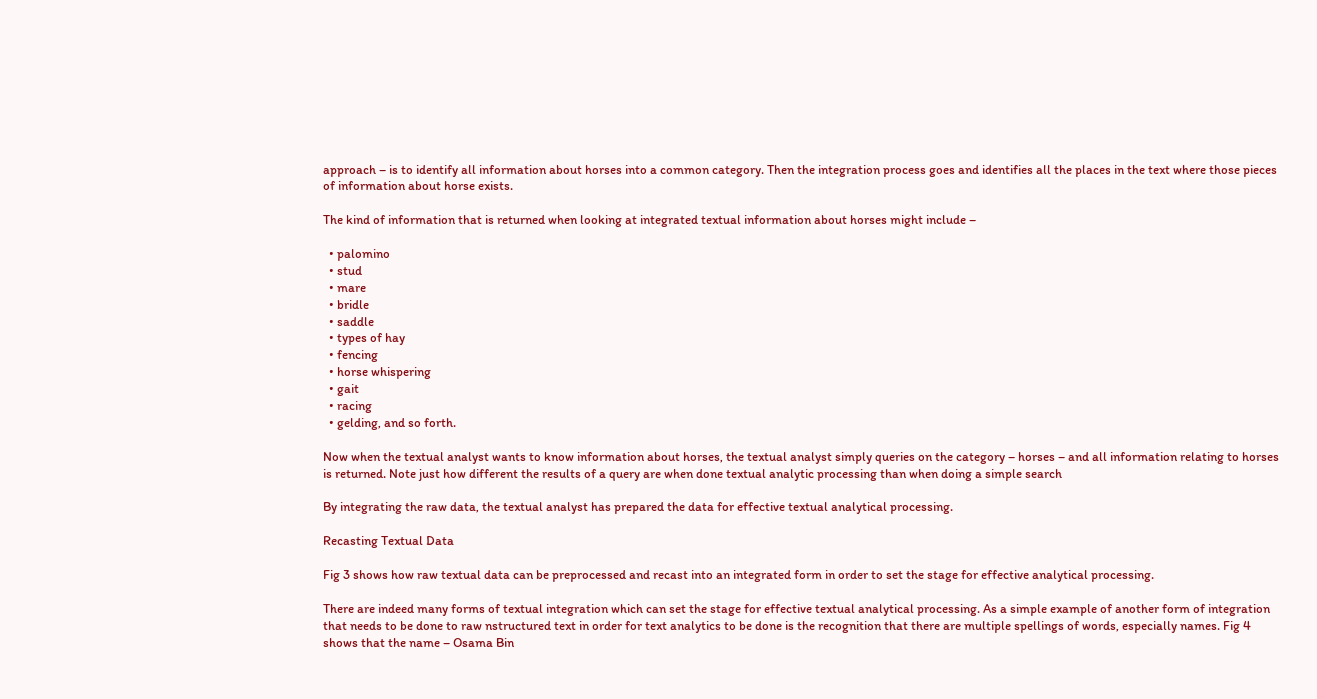approach – is to identify all information about horses into a common category. Then the integration process goes and identifies all the places in the text where those pieces of information about horse exists.

The kind of information that is returned when looking at integrated textual information about horses might include –

  • palomino
  • stud
  • mare
  • bridle
  • saddle
  • types of hay
  • fencing
  • horse whispering
  • gait
  • racing
  • gelding, and so forth.

Now when the textual analyst wants to know information about horses, the textual analyst simply queries on the category – horses – and all information relating to horses is returned. Note just how different the results of a query are when done textual analytic processing than when doing a simple search

By integrating the raw data, the textual analyst has prepared the data for effective textual analytical processing.

Recasting Textual Data

Fig 3 shows how raw textual data can be preprocessed and recast into an integrated form in order to set the stage for effective analytical processing.

There are indeed many forms of textual integration which can set the stage for effective textual analytical processing. As a simple example of another form of integration that needs to be done to raw nstructured text in order for text analytics to be done is the recognition that there are multiple spellings of words, especially names. Fig 4 shows that the name – Osama Bin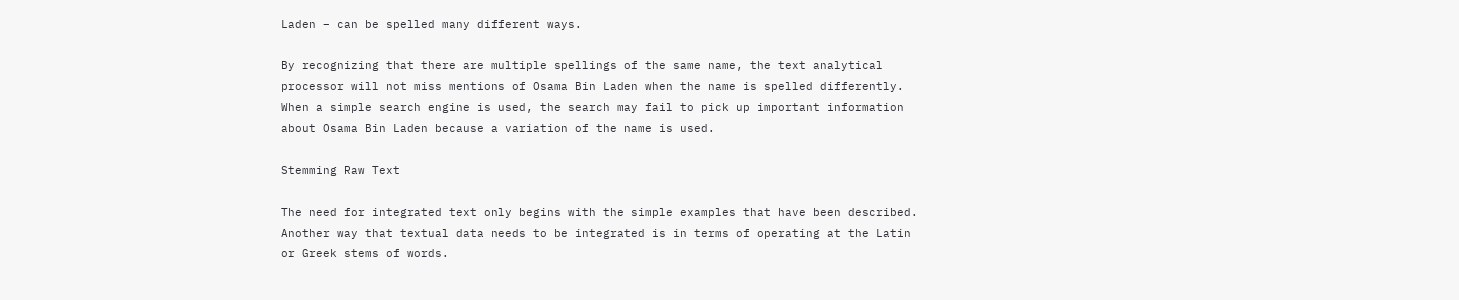Laden – can be spelled many different ways.

By recognizing that there are multiple spellings of the same name, the text analytical processor will not miss mentions of Osama Bin Laden when the name is spelled differently. When a simple search engine is used, the search may fail to pick up important information about Osama Bin Laden because a variation of the name is used.

Stemming Raw Text

The need for integrated text only begins with the simple examples that have been described. Another way that textual data needs to be integrated is in terms of operating at the Latin or Greek stems of words.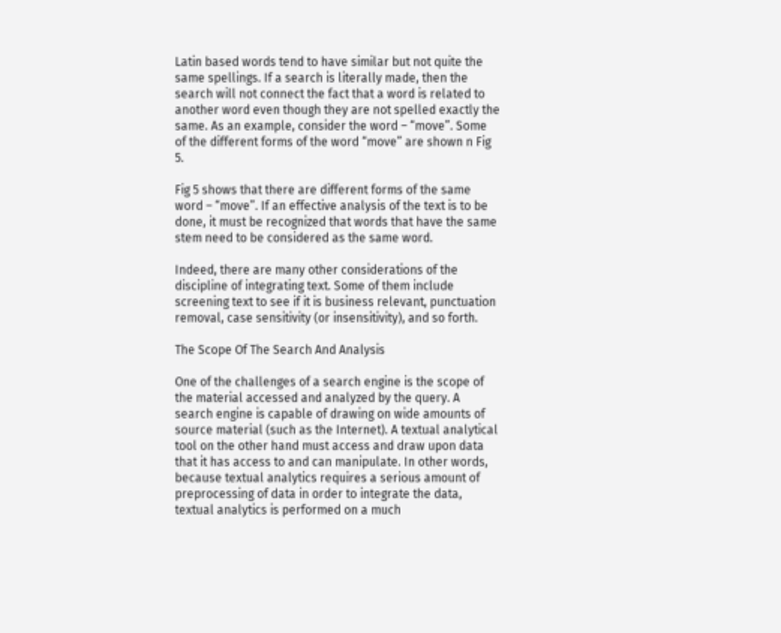Latin based words tend to have similar but not quite the same spellings. If a search is literally made, then the search will not connect the fact that a word is related to another word even though they are not spelled exactly the same. As an example, consider the word – “move”. Some of the different forms of the word “move” are shown n Fig 5.

Fig 5 shows that there are different forms of the same word – “move”. If an effective analysis of the text is to be done, it must be recognized that words that have the same stem need to be considered as the same word.

Indeed, there are many other considerations of the discipline of integrating text. Some of them include screening text to see if it is business relevant, punctuation removal, case sensitivity (or insensitivity), and so forth.

The Scope Of The Search And Analysis

One of the challenges of a search engine is the scope of the material accessed and analyzed by the query. A search engine is capable of drawing on wide amounts of source material (such as the Internet). A textual analytical tool on the other hand must access and draw upon data that it has access to and can manipulate. In other words, because textual analytics requires a serious amount of preprocessing of data in order to integrate the data, textual analytics is performed on a much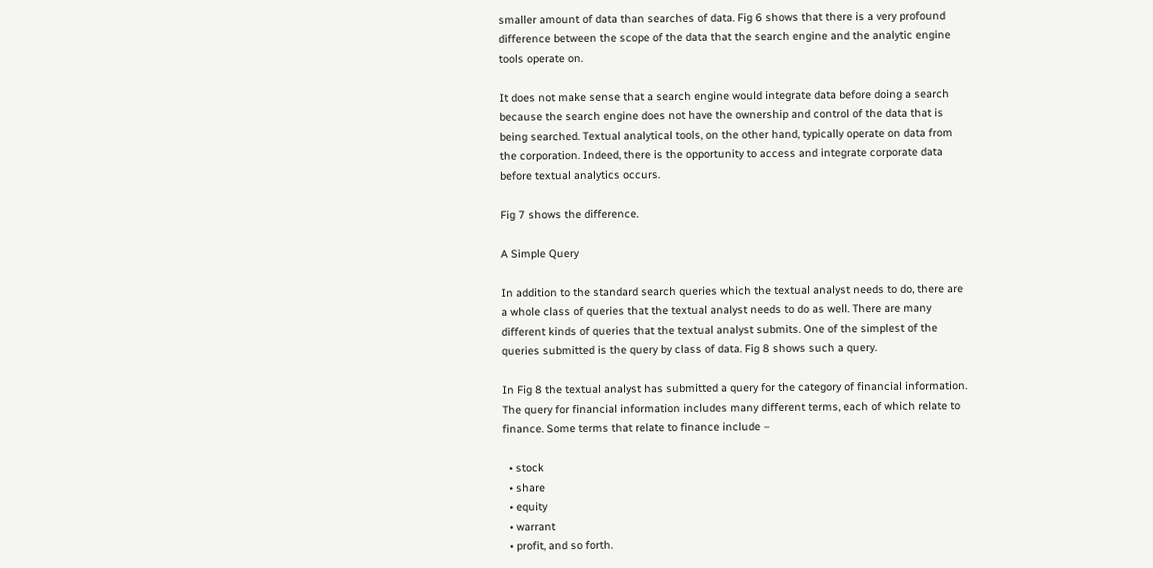smaller amount of data than searches of data. Fig 6 shows that there is a very profound difference between the scope of the data that the search engine and the analytic engine tools operate on.

It does not make sense that a search engine would integrate data before doing a search because the search engine does not have the ownership and control of the data that is being searched. Textual analytical tools, on the other hand, typically operate on data from the corporation. Indeed, there is the opportunity to access and integrate corporate data before textual analytics occurs.

Fig 7 shows the difference.

A Simple Query

In addition to the standard search queries which the textual analyst needs to do, there are a whole class of queries that the textual analyst needs to do as well. There are many different kinds of queries that the textual analyst submits. One of the simplest of the queries submitted is the query by class of data. Fig 8 shows such a query.

In Fig 8 the textual analyst has submitted a query for the category of financial information. The query for financial information includes many different terms, each of which relate to finance. Some terms that relate to finance include –

  • stock
  • share
  • equity
  • warrant
  • profit, and so forth.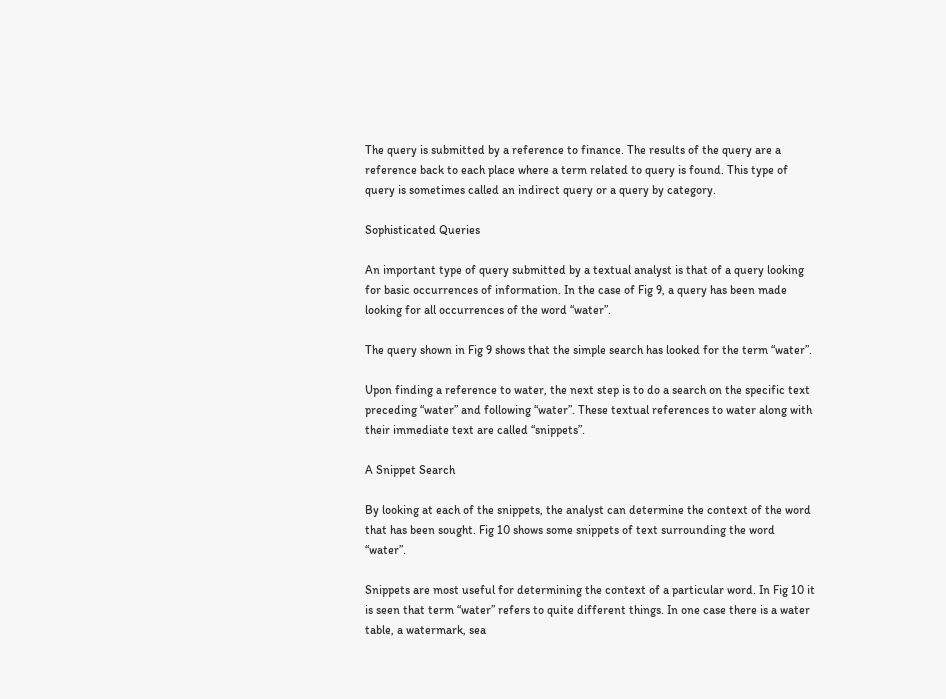The query is submitted by a reference to finance. The results of the query are a reference back to each place where a term related to query is found. This type of query is sometimes called an indirect query or a query by category.

Sophisticated Queries

An important type of query submitted by a textual analyst is that of a query looking for basic occurrences of information. In the case of Fig 9, a query has been made looking for all occurrences of the word “water”.

The query shown in Fig 9 shows that the simple search has looked for the term “water”.

Upon finding a reference to water, the next step is to do a search on the specific text preceding “water” and following “water”. These textual references to water along with their immediate text are called “snippets”.

A Snippet Search

By looking at each of the snippets, the analyst can determine the context of the word that has been sought. Fig 10 shows some snippets of text surrounding the word “water”.

Snippets are most useful for determining the context of a particular word. In Fig 10 it is seen that term “water” refers to quite different things. In one case there is a water table, a watermark, sea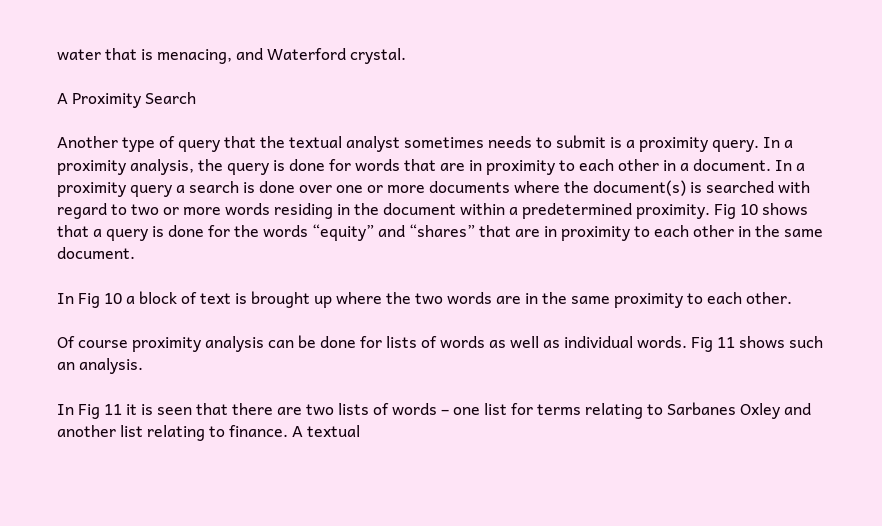water that is menacing, and Waterford crystal.

A Proximity Search

Another type of query that the textual analyst sometimes needs to submit is a proximity query. In a proximity analysis, the query is done for words that are in proximity to each other in a document. In a proximity query a search is done over one or more documents where the document(s) is searched with regard to two or more words residing in the document within a predetermined proximity. Fig 10 shows that a query is done for the words “equity” and “shares” that are in proximity to each other in the same document.

In Fig 10 a block of text is brought up where the two words are in the same proximity to each other.

Of course proximity analysis can be done for lists of words as well as individual words. Fig 11 shows such an analysis.

In Fig 11 it is seen that there are two lists of words – one list for terms relating to Sarbanes Oxley and another list relating to finance. A textual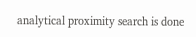analytical proximity search is done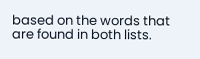based on the words that are found in both lists.